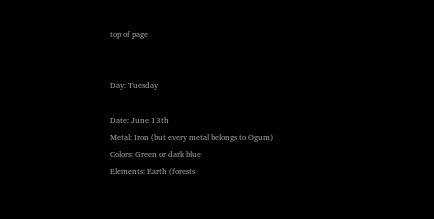top of page


Day: Tuesday

Date: June 13th
Metal: Iron (but every metal belongs to Ogum)
Colors: Green or dark blue
Elements: Earth (forests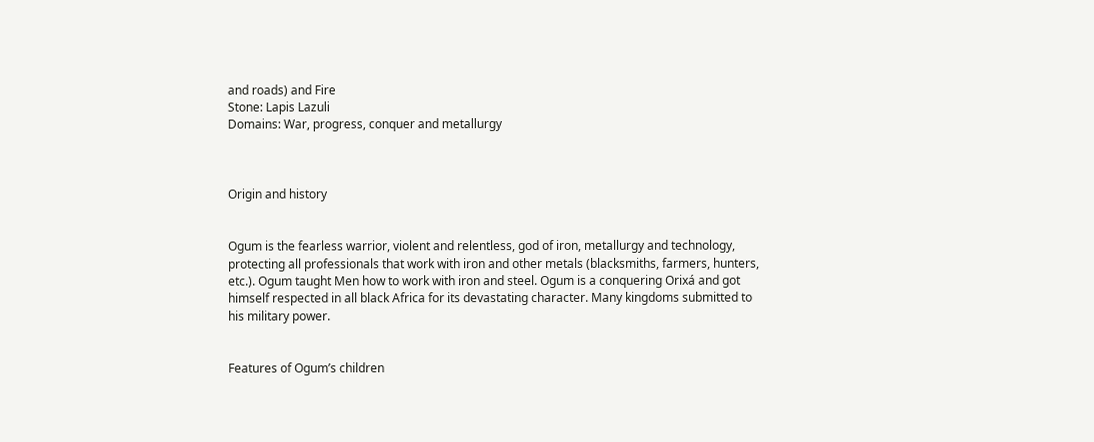and roads) and Fire
Stone: Lapis Lazuli
Domains: War, progress, conquer and metallurgy



Origin and history


Ogum is the fearless warrior, violent and relentless, god of iron, metallurgy and technology, protecting all professionals that work with iron and other metals (blacksmiths, farmers, hunters, etc.). Ogum taught Men how to work with iron and steel. Ogum is a conquering Orixá and got himself respected in all black Africa for its devastating character. Many kingdoms submitted to his military power.


Features of Ogum’s children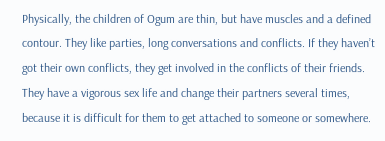Physically, the children of Ogum are thin, but have muscles and a defined contour. They like parties, long conversations and conflicts. If they haven’t got their own conflicts, they get involved in the conflicts of their friends. They have a vigorous sex life and change their partners several times, because it is difficult for them to get attached to someone or somewhere.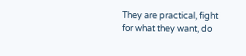They are practical, fight for what they want, do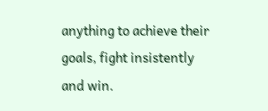anything to achieve their goals, fight insistently and win.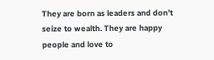They are born as leaders and don’t seize to wealth. They are happy people and love to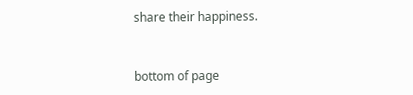share their happiness.


bottom of page